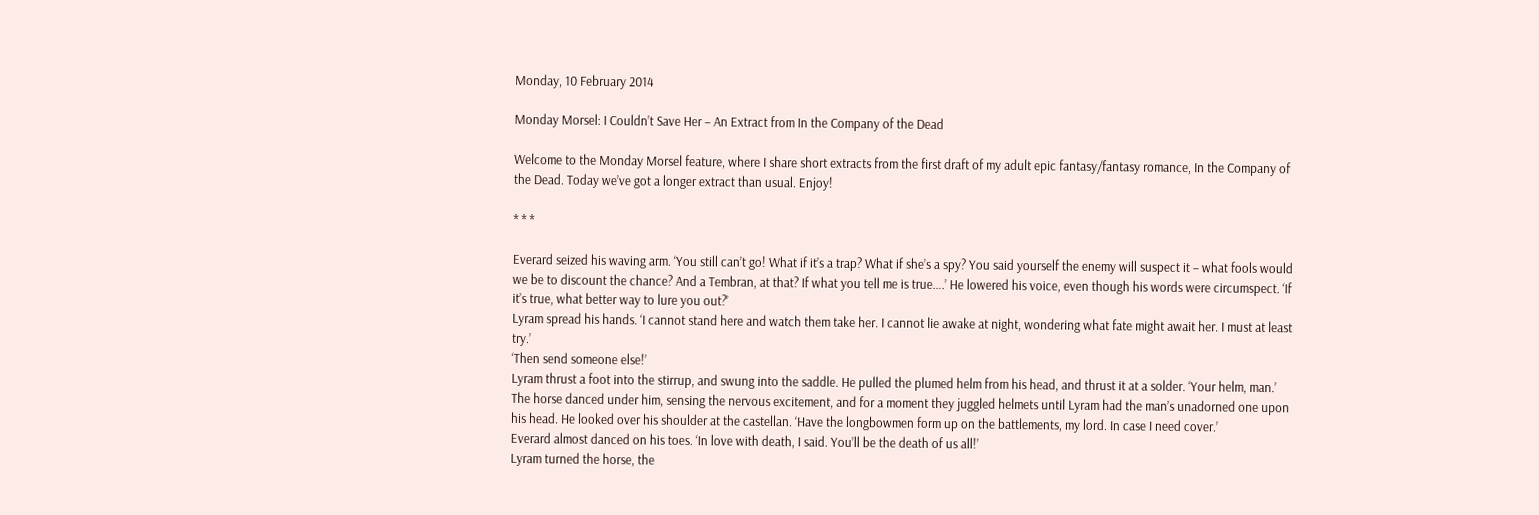Monday, 10 February 2014

Monday Morsel: I Couldn’t Save Her – An Extract from In the Company of the Dead

Welcome to the Monday Morsel feature, where I share short extracts from the first draft of my adult epic fantasy/fantasy romance, In the Company of the Dead. Today we’ve got a longer extract than usual. Enjoy!

* * *

Everard seized his waving arm. ‘You still can’t go! What if it’s a trap? What if she’s a spy? You said yourself the enemy will suspect it – what fools would we be to discount the chance? And a Tembran, at that? If what you tell me is true….’ He lowered his voice, even though his words were circumspect. ‘If it’s true, what better way to lure you out?’
Lyram spread his hands. ‘I cannot stand here and watch them take her. I cannot lie awake at night, wondering what fate might await her. I must at least try.’
‘Then send someone else!’
Lyram thrust a foot into the stirrup, and swung into the saddle. He pulled the plumed helm from his head, and thrust it at a solder. ‘Your helm, man.’
The horse danced under him, sensing the nervous excitement, and for a moment they juggled helmets until Lyram had the man’s unadorned one upon his head. He looked over his shoulder at the castellan. ‘Have the longbowmen form up on the battlements, my lord. In case I need cover.’
Everard almost danced on his toes. ‘In love with death, I said. You’ll be the death of us all!’
Lyram turned the horse, the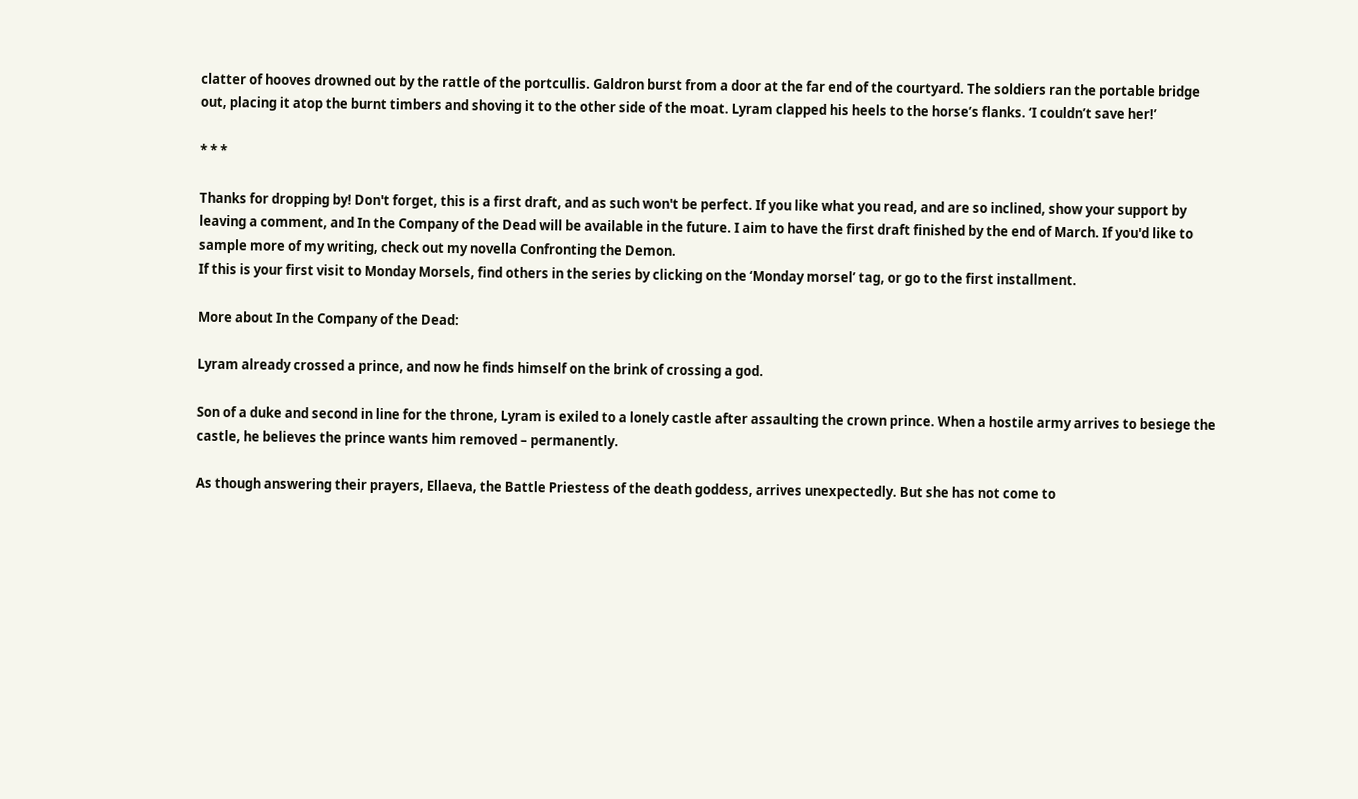clatter of hooves drowned out by the rattle of the portcullis. Galdron burst from a door at the far end of the courtyard. The soldiers ran the portable bridge out, placing it atop the burnt timbers and shoving it to the other side of the moat. Lyram clapped his heels to the horse’s flanks. ‘I couldn’t save her!’

* * *

Thanks for dropping by! Don't forget, this is a first draft, and as such won't be perfect. If you like what you read, and are so inclined, show your support by leaving a comment, and In the Company of the Dead will be available in the future. I aim to have the first draft finished by the end of March. If you'd like to sample more of my writing, check out my novella Confronting the Demon.
If this is your first visit to Monday Morsels, find others in the series by clicking on the ‘Monday morsel’ tag, or go to the first installment.

More about In the Company of the Dead:

Lyram already crossed a prince, and now he finds himself on the brink of crossing a god.

Son of a duke and second in line for the throne, Lyram is exiled to a lonely castle after assaulting the crown prince. When a hostile army arrives to besiege the castle, he believes the prince wants him removed – permanently.

As though answering their prayers, Ellaeva, the Battle Priestess of the death goddess, arrives unexpectedly. But she has not come to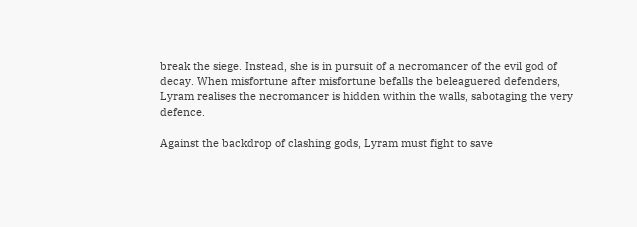break the siege. Instead, she is in pursuit of a necromancer of the evil god of decay. When misfortune after misfortune befalls the beleaguered defenders, Lyram realises the necromancer is hidden within the walls, sabotaging the very defence.

Against the backdrop of clashing gods, Lyram must fight to save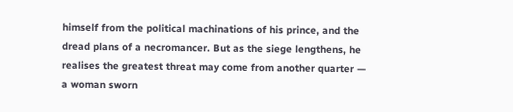himself from the political machinations of his prince, and the dread plans of a necromancer. But as the siege lengthens, he realises the greatest threat may come from another quarter — a woman sworn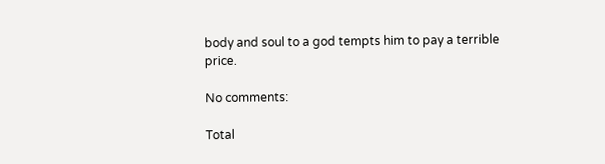body and soul to a god tempts him to pay a terrible price.

No comments:

Total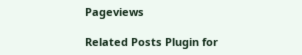Pageviews

Related Posts Plugin for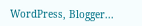WordPress, Blogger...